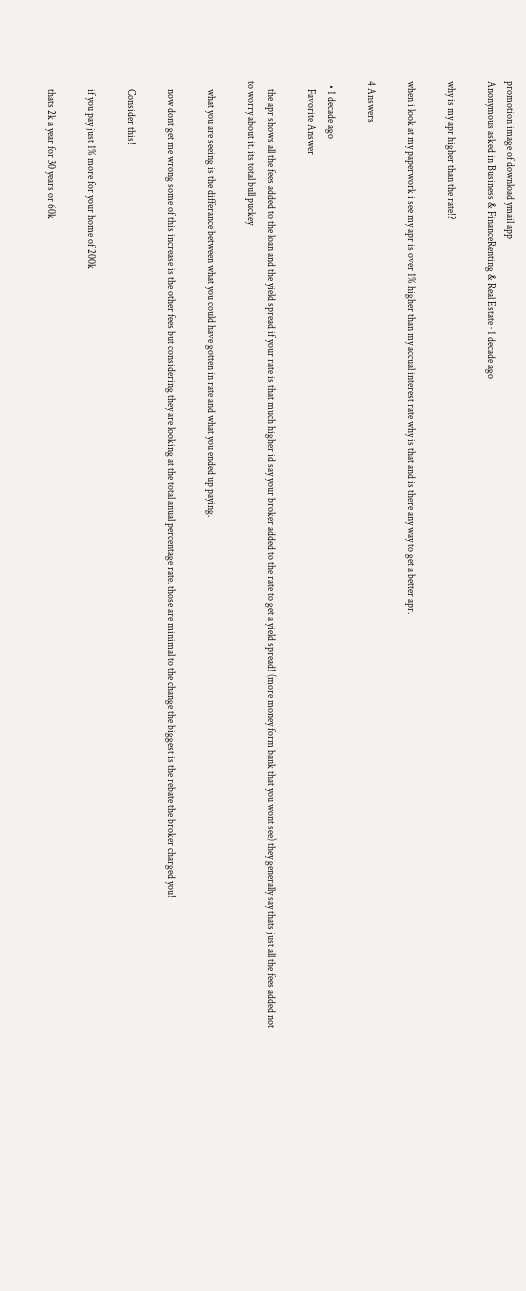promotion image of download ymail app
Anonymous asked in Business & FinanceRenting & Real Estate · 1 decade ago

why is my apr higher than the rate!?

when i look at my paperwork i see my apr is over 1% higher than my accual interest rate why is that and is there any way to get a better apr.

4 Answers

  • 1 decade ago
    Favorite Answer

    the apr shows all the fees added to the loan and the yield spread if your rate is that much higher id say your broker added to the rate to get a yield spread! (more money form bank that you wont see) they generally say thats just all the fees added not to worry about it. its total bull puckey

    what you are seeing is the differance between what you could have gotten in rate and what you ended up paying.

    now dont get me wrong some of this increase is the other fees but considering they are looking at the total anual percentage rate. those are minimal to the change the biggest is the rebate the broker charged you!

    Consider this!

    if you pay just 1% more for your home of 200k

    thats 2k a year for 30 years or 60k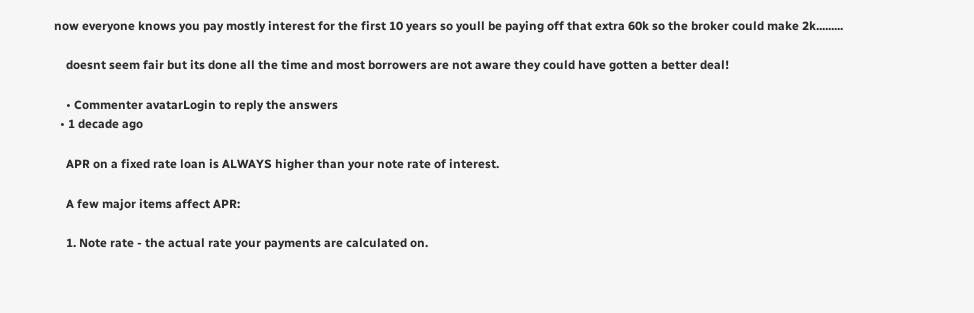now everyone knows you pay mostly interest for the first 10 years so youll be paying off that extra 60k so the broker could make 2k.........

    doesnt seem fair but its done all the time and most borrowers are not aware they could have gotten a better deal!

    • Commenter avatarLogin to reply the answers
  • 1 decade ago

    APR on a fixed rate loan is ALWAYS higher than your note rate of interest.

    A few major items affect APR:

    1. Note rate - the actual rate your payments are calculated on.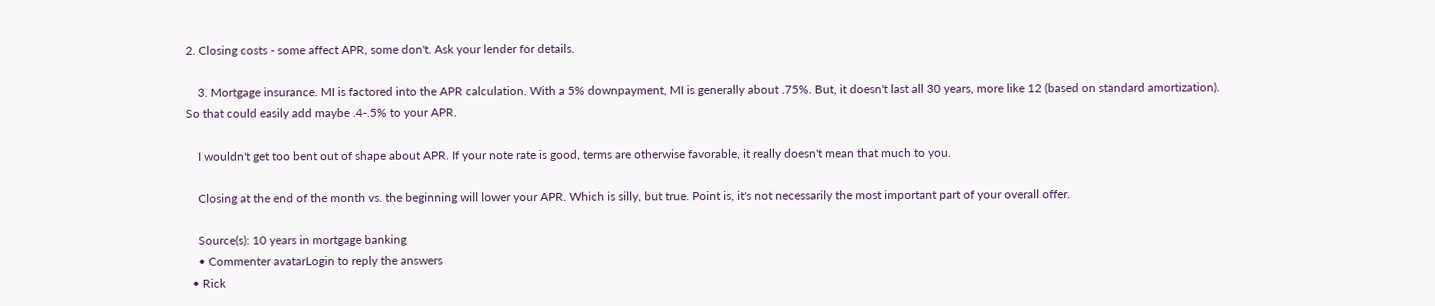2. Closing costs - some affect APR, some don't. Ask your lender for details.

    3. Mortgage insurance. MI is factored into the APR calculation. With a 5% downpayment, MI is generally about .75%. But, it doesn't last all 30 years, more like 12 (based on standard amortization). So that could easily add maybe .4-.5% to your APR.

    I wouldn't get too bent out of shape about APR. If your note rate is good, terms are otherwise favorable, it really doesn't mean that much to you.

    Closing at the end of the month vs. the beginning will lower your APR. Which is silly, but true. Point is, it's not necessarily the most important part of your overall offer.

    Source(s): 10 years in mortgage banking
    • Commenter avatarLogin to reply the answers
  • Rick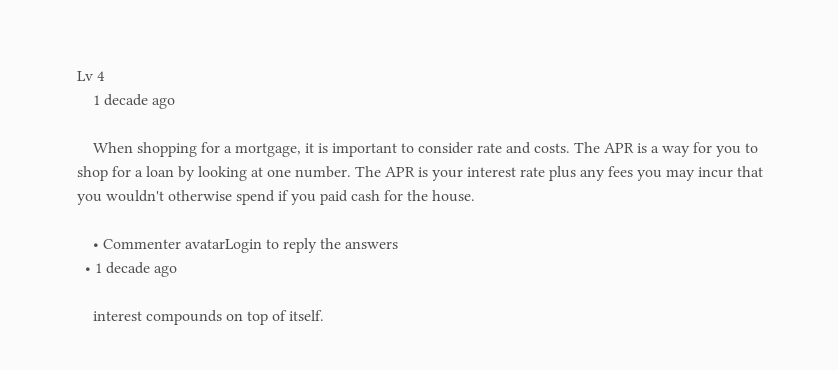Lv 4
    1 decade ago

    When shopping for a mortgage, it is important to consider rate and costs. The APR is a way for you to shop for a loan by looking at one number. The APR is your interest rate plus any fees you may incur that you wouldn't otherwise spend if you paid cash for the house.

    • Commenter avatarLogin to reply the answers
  • 1 decade ago

    interest compounds on top of itself.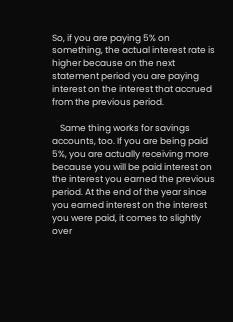So, if you are paying 5% on something, the actual interest rate is higher because on the next statement period you are paying interest on the interest that accrued from the previous period.

    Same thing works for savings accounts, too. If you are being paid 5%, you are actually receiving more because you will be paid interest on the interest you earned the previous period. At the end of the year since you earned interest on the interest you were paid, it comes to slightly over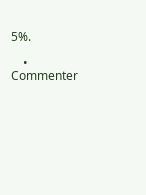5%.

    • Commenter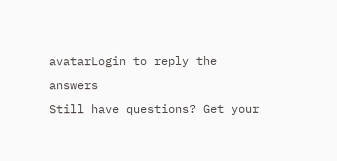avatarLogin to reply the answers
Still have questions? Get your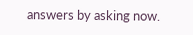answers by asking now.